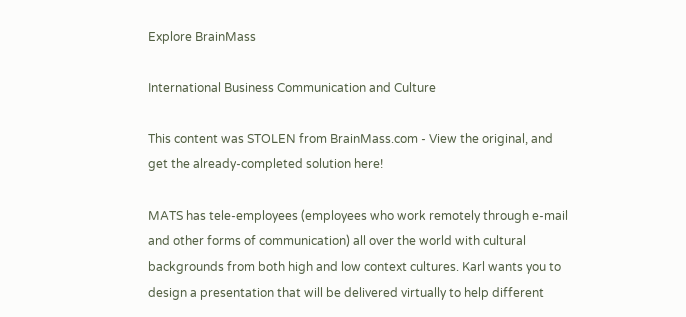Explore BrainMass

International Business Communication and Culture

This content was STOLEN from BrainMass.com - View the original, and get the already-completed solution here!

MATS has tele-employees (employees who work remotely through e-mail and other forms of communication) all over the world with cultural backgrounds from both high and low context cultures. Karl wants you to design a presentation that will be delivered virtually to help different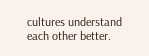cultures understand each other better.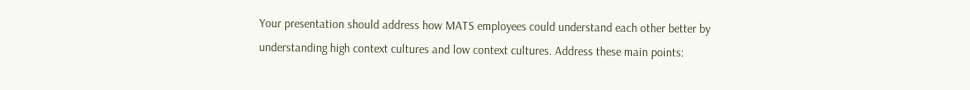Your presentation should address how MATS employees could understand each other better by understanding high context cultures and low context cultures. Address these main points: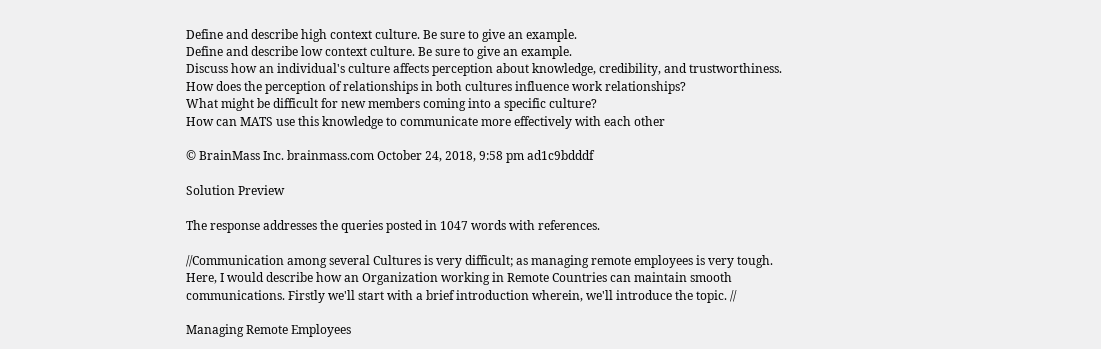Define and describe high context culture. Be sure to give an example.
Define and describe low context culture. Be sure to give an example.
Discuss how an individual's culture affects perception about knowledge, credibility, and trustworthiness.
How does the perception of relationships in both cultures influence work relationships?
What might be difficult for new members coming into a specific culture?
How can MATS use this knowledge to communicate more effectively with each other

© BrainMass Inc. brainmass.com October 24, 2018, 9:58 pm ad1c9bdddf

Solution Preview

The response addresses the queries posted in 1047 words with references.

//Communication among several Cultures is very difficult; as managing remote employees is very tough. Here, I would describe how an Organization working in Remote Countries can maintain smooth communications. Firstly we'll start with a brief introduction wherein, we'll introduce the topic. //

Managing Remote Employees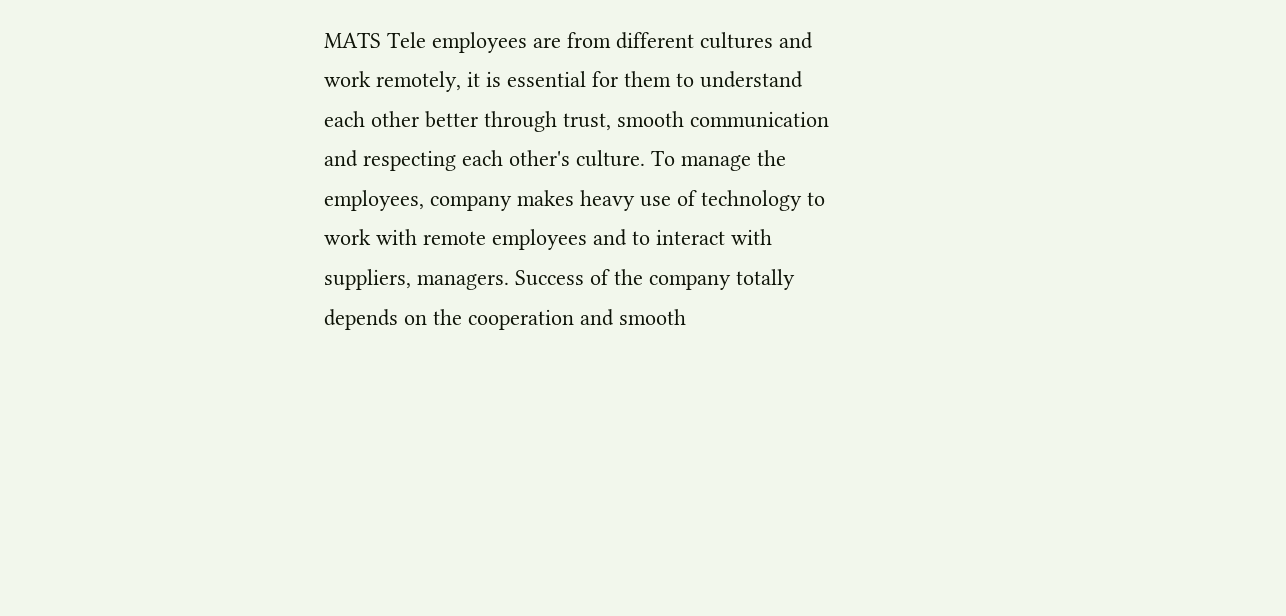MATS Tele employees are from different cultures and work remotely, it is essential for them to understand each other better through trust, smooth communication and respecting each other's culture. To manage the employees, company makes heavy use of technology to work with remote employees and to interact with suppliers, managers. Success of the company totally depends on the cooperation and smooth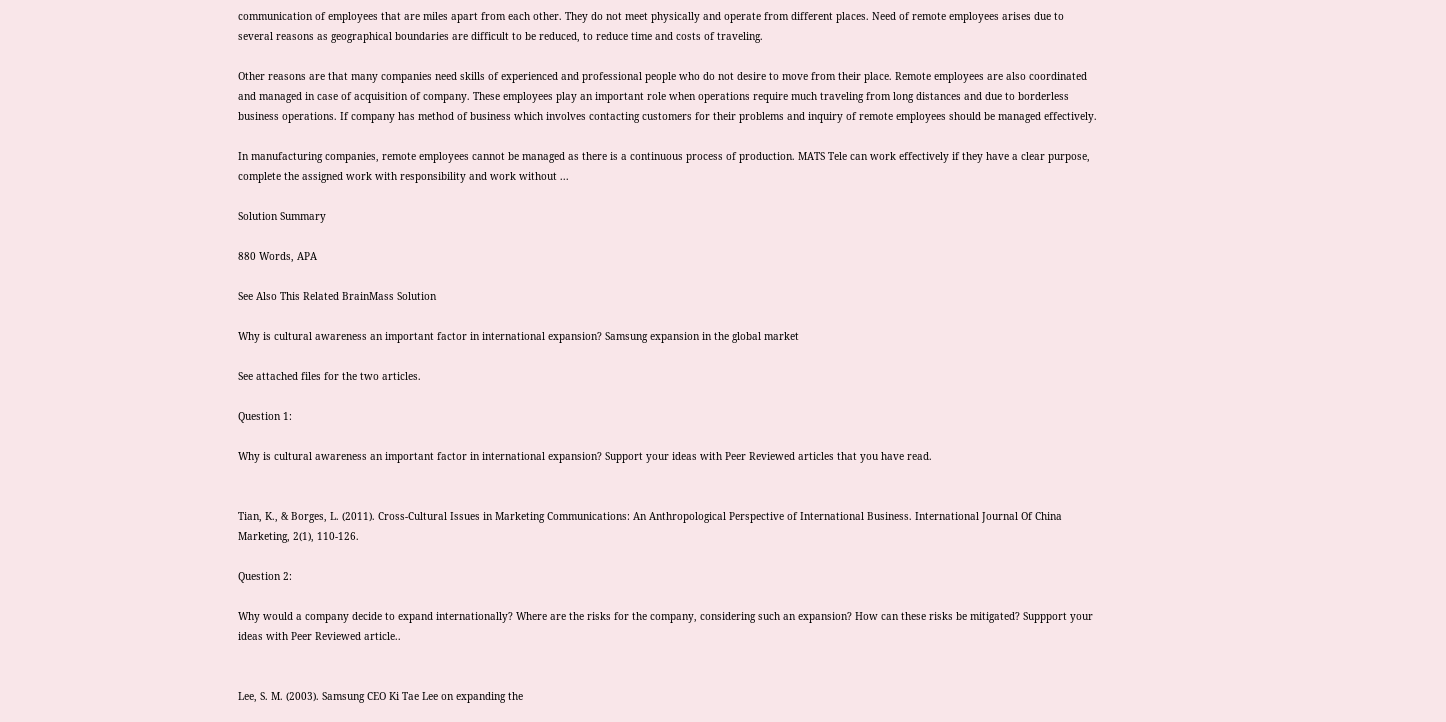communication of employees that are miles apart from each other. They do not meet physically and operate from different places. Need of remote employees arises due to several reasons as geographical boundaries are difficult to be reduced, to reduce time and costs of traveling.

Other reasons are that many companies need skills of experienced and professional people who do not desire to move from their place. Remote employees are also coordinated and managed in case of acquisition of company. These employees play an important role when operations require much traveling from long distances and due to borderless business operations. If company has method of business which involves contacting customers for their problems and inquiry of remote employees should be managed effectively.

In manufacturing companies, remote employees cannot be managed as there is a continuous process of production. MATS Tele can work effectively if they have a clear purpose, complete the assigned work with responsibility and work without ...

Solution Summary

880 Words, APA

See Also This Related BrainMass Solution

Why is cultural awareness an important factor in international expansion? Samsung expansion in the global market

See attached files for the two articles.

Question 1:

Why is cultural awareness an important factor in international expansion? Support your ideas with Peer Reviewed articles that you have read.


Tian, K., & Borges, L. (2011). Cross-Cultural Issues in Marketing Communications: An Anthropological Perspective of International Business. International Journal Of China Marketing, 2(1), 110-126.

Question 2:

Why would a company decide to expand internationally? Where are the risks for the company, considering such an expansion? How can these risks be mitigated? Suppport your ideas with Peer Reviewed article..


Lee, S. M. (2003). Samsung CEO Ki Tae Lee on expanding the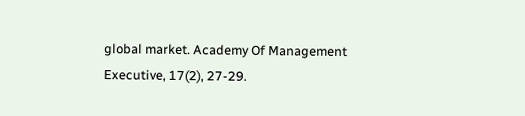global market. Academy Of Management Executive, 17(2), 27-29.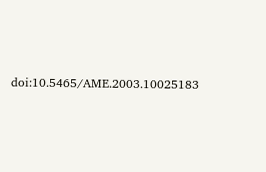doi:10.5465/AME.2003.10025183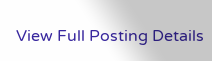View Full Posting Details